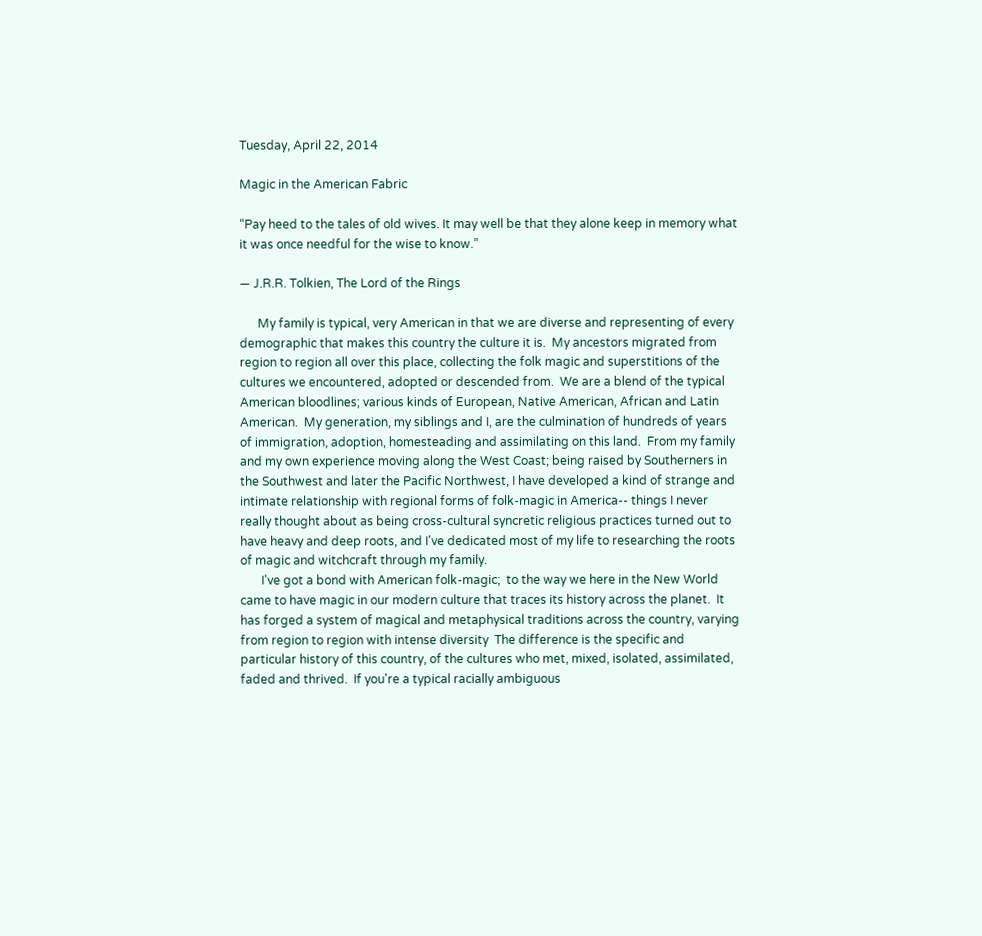Tuesday, April 22, 2014

Magic in the American Fabric

“Pay heed to the tales of old wives. It may well be that they alone keep in memory what it was once needful for the wise to know.”

― J.R.R. Tolkien, The Lord of the Rings

      My family is typical, very American in that we are diverse and representing of every demographic that makes this country the culture it is.  My ancestors migrated from region to region all over this place, collecting the folk magic and superstitions of the cultures we encountered, adopted or descended from.  We are a blend of the typical American bloodlines; various kinds of European, Native American, African and Latin American.  My generation, my siblings and I, are the culmination of hundreds of years of immigration, adoption, homesteading and assimilating on this land.  From my family and my own experience moving along the West Coast; being raised by Southerners in the Southwest and later the Pacific Northwest, I have developed a kind of strange and intimate relationship with regional forms of folk-magic in America-- things I never really thought about as being cross-cultural syncretic religious practices turned out to have heavy and deep roots, and I've dedicated most of my life to researching the roots of magic and witchcraft through my family.
       I've got a bond with American folk-magic;  to the way we here in the New World came to have magic in our modern culture that traces its history across the planet.  It has forged a system of magical and metaphysical traditions across the country, varying from region to region with intense diversity  The difference is the specific and particular history of this country, of the cultures who met, mixed, isolated, assimilated, faded and thrived.  If you're a typical racially ambiguous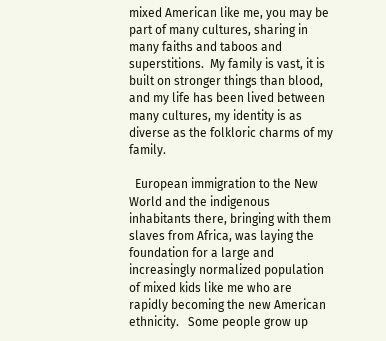mixed American like me, you may be part of many cultures, sharing in many faiths and taboos and superstitions.  My family is vast, it is built on stronger things than blood, and my life has been lived between many cultures, my identity is as diverse as the folkloric charms of my family.

  European immigration to the New World and the indigenous inhabitants there, bringing with them slaves from Africa, was laying the foundation for a large and increasingly normalized population of mixed kids like me who are rapidly becoming the new American ethnicity.   Some people grow up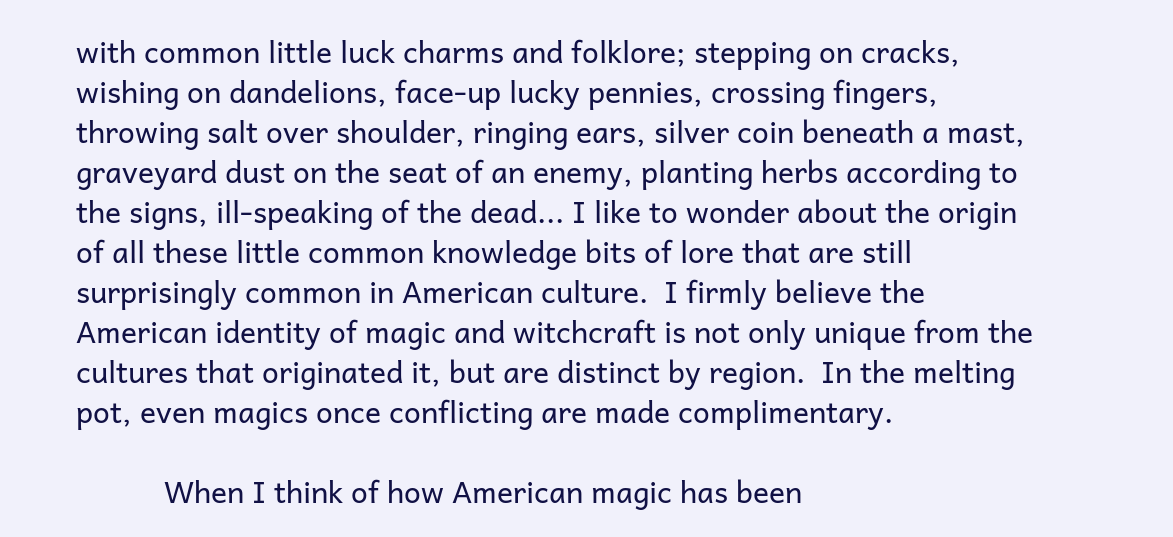with common little luck charms and folklore; stepping on cracks, wishing on dandelions, face-up lucky pennies, crossing fingers, throwing salt over shoulder, ringing ears, silver coin beneath a mast, graveyard dust on the seat of an enemy, planting herbs according to the signs, ill-speaking of the dead... I like to wonder about the origin of all these little common knowledge bits of lore that are still surprisingly common in American culture.  I firmly believe the American identity of magic and witchcraft is not only unique from the cultures that originated it, but are distinct by region.  In the melting pot, even magics once conflicting are made complimentary.

           When I think of how American magic has been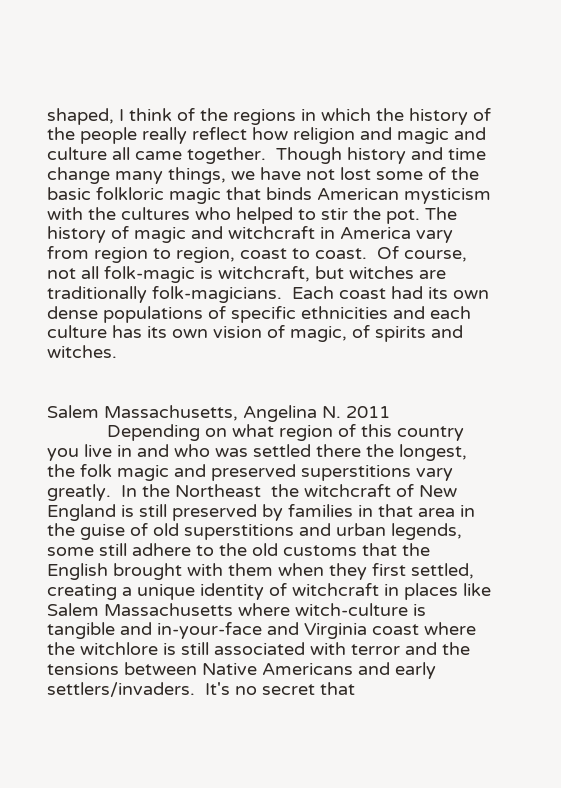shaped, I think of the regions in which the history of the people really reflect how religion and magic and culture all came together.  Though history and time change many things, we have not lost some of the basic folkloric magic that binds American mysticism with the cultures who helped to stir the pot. The history of magic and witchcraft in America vary from region to region, coast to coast.  Of course, not all folk-magic is witchcraft, but witches are traditionally folk-magicians.  Each coast had its own dense populations of specific ethnicities and each culture has its own vision of magic, of spirits and witches.


Salem Massachusetts, Angelina N. 2011
            Depending on what region of this country you live in and who was settled there the longest, the folk magic and preserved superstitions vary greatly.  In the Northeast  the witchcraft of New England is still preserved by families in that area in the guise of old superstitions and urban legends, some still adhere to the old customs that the English brought with them when they first settled, creating a unique identity of witchcraft in places like Salem Massachusetts where witch-culture is tangible and in-your-face and Virginia coast where the witchlore is still associated with terror and the tensions between Native Americans and early settlers/invaders.  It's no secret that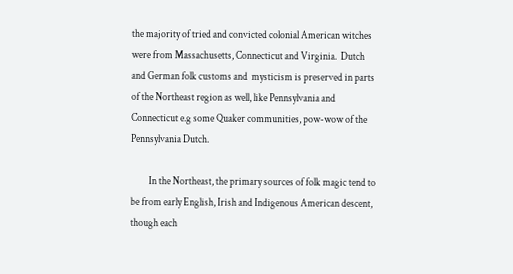the majority of tried and convicted colonial American witches were from Massachusetts, Connecticut and Virginia.  Dutch and German folk customs and  mysticism is preserved in parts of the Northeast region as well, like Pennsylvania and Connecticut e.g some Quaker communities, pow-wow of the Pennsylvania Dutch.

         In the Northeast, the primary sources of folk magic tend to be from early English, Irish and Indigenous American descent, though each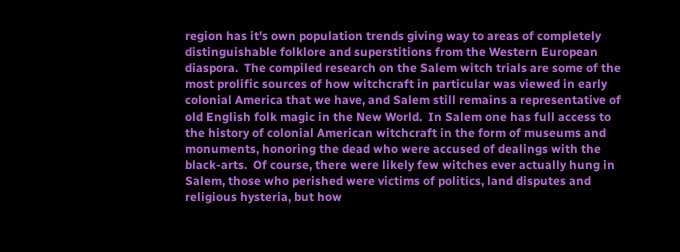region has it's own population trends giving way to areas of completely distinguishable folklore and superstitions from the Western European diaspora.  The compiled research on the Salem witch trials are some of the most prolific sources of how witchcraft in particular was viewed in early colonial America that we have, and Salem still remains a representative of old English folk magic in the New World.  In Salem one has full access to the history of colonial American witchcraft in the form of museums and monuments, honoring the dead who were accused of dealings with the black-arts.  Of course, there were likely few witches ever actually hung in Salem, those who perished were victims of politics, land disputes and religious hysteria, but how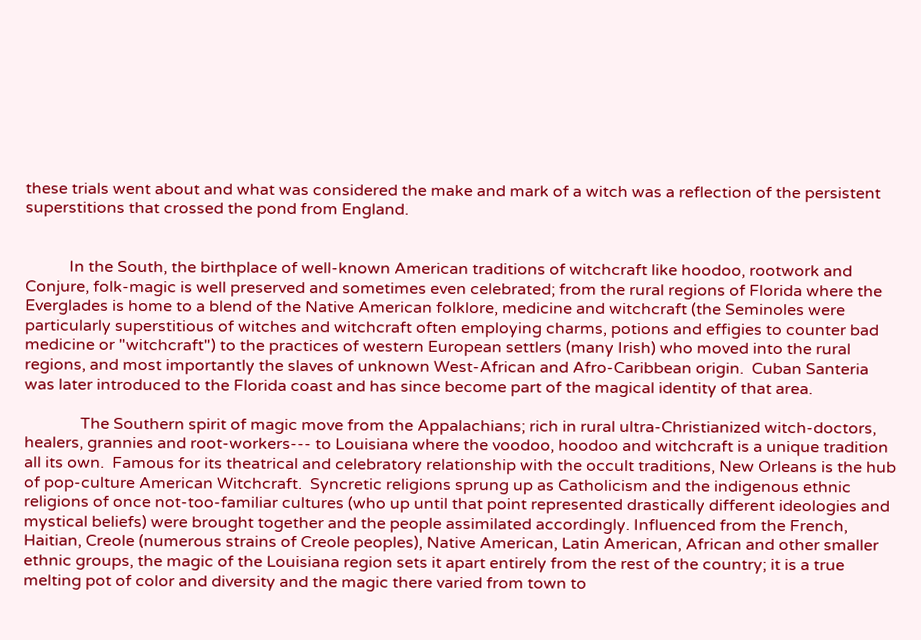these trials went about and what was considered the make and mark of a witch was a reflection of the persistent superstitions that crossed the pond from England.


           In the South, the birthplace of well-known American traditions of witchcraft like hoodoo, rootwork and Conjure, folk-magic is well preserved and sometimes even celebrated; from the rural regions of Florida where the Everglades is home to a blend of the Native American folklore, medicine and witchcraft (the Seminoles were particularly superstitious of witches and witchcraft often employing charms, potions and effigies to counter bad medicine or "witchcraft") to the practices of western European settlers (many Irish) who moved into the rural regions, and most importantly the slaves of unknown West-African and Afro-Caribbean origin.  Cuban Santeria was later introduced to the Florida coast and has since become part of the magical identity of that area.

              The Southern spirit of magic move from the Appalachians; rich in rural ultra-Christianized witch-doctors, healers, grannies and root-workers--- to Louisiana where the voodoo, hoodoo and witchcraft is a unique tradition all its own.  Famous for its theatrical and celebratory relationship with the occult traditions, New Orleans is the hub of pop-culture American Witchcraft.  Syncretic religions sprung up as Catholicism and the indigenous ethnic religions of once not-too-familiar cultures (who up until that point represented drastically different ideologies and mystical beliefs) were brought together and the people assimilated accordingly. Influenced from the French, Haitian, Creole (numerous strains of Creole peoples), Native American, Latin American, African and other smaller ethnic groups, the magic of the Louisiana region sets it apart entirely from the rest of the country; it is a true melting pot of color and diversity and the magic there varied from town to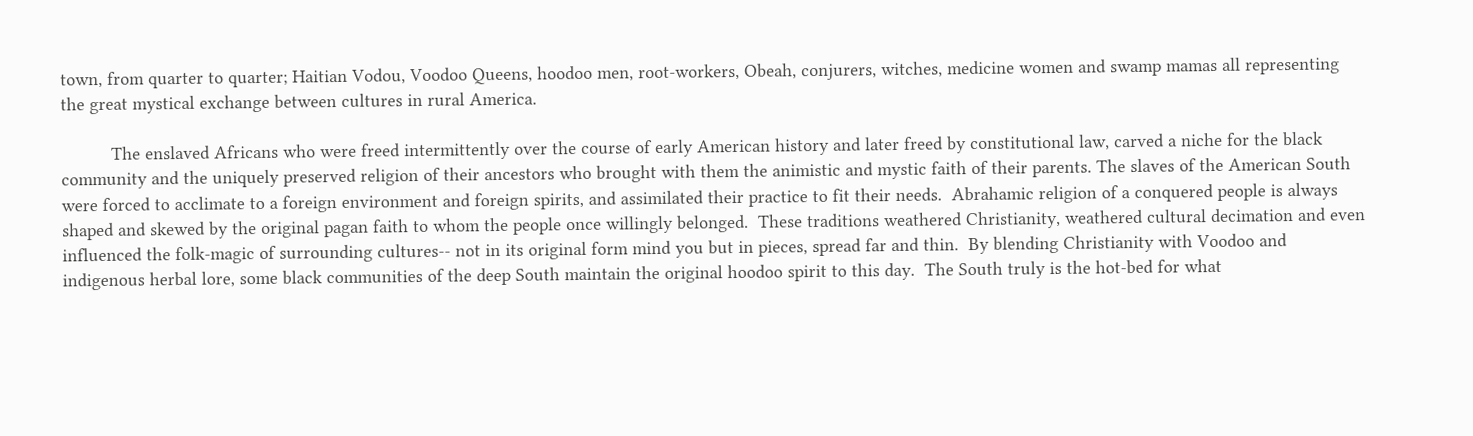town, from quarter to quarter; Haitian Vodou, Voodoo Queens, hoodoo men, root-workers, Obeah, conjurers, witches, medicine women and swamp mamas all representing the great mystical exchange between cultures in rural America.

          The enslaved Africans who were freed intermittently over the course of early American history and later freed by constitutional law, carved a niche for the black community and the uniquely preserved religion of their ancestors who brought with them the animistic and mystic faith of their parents. The slaves of the American South were forced to acclimate to a foreign environment and foreign spirits, and assimilated their practice to fit their needs.  Abrahamic religion of a conquered people is always shaped and skewed by the original pagan faith to whom the people once willingly belonged.  These traditions weathered Christianity, weathered cultural decimation and even influenced the folk-magic of surrounding cultures-- not in its original form mind you but in pieces, spread far and thin.  By blending Christianity with Voodoo and indigenous herbal lore, some black communities of the deep South maintain the original hoodoo spirit to this day.  The South truly is the hot-bed for what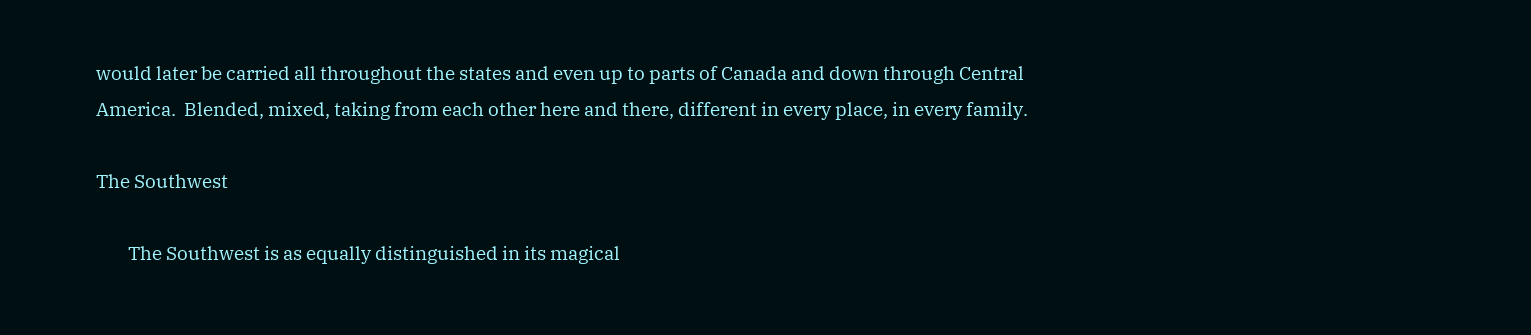would later be carried all throughout the states and even up to parts of Canada and down through Central America.  Blended, mixed, taking from each other here and there, different in every place, in every family.

The Southwest

        The Southwest is as equally distinguished in its magical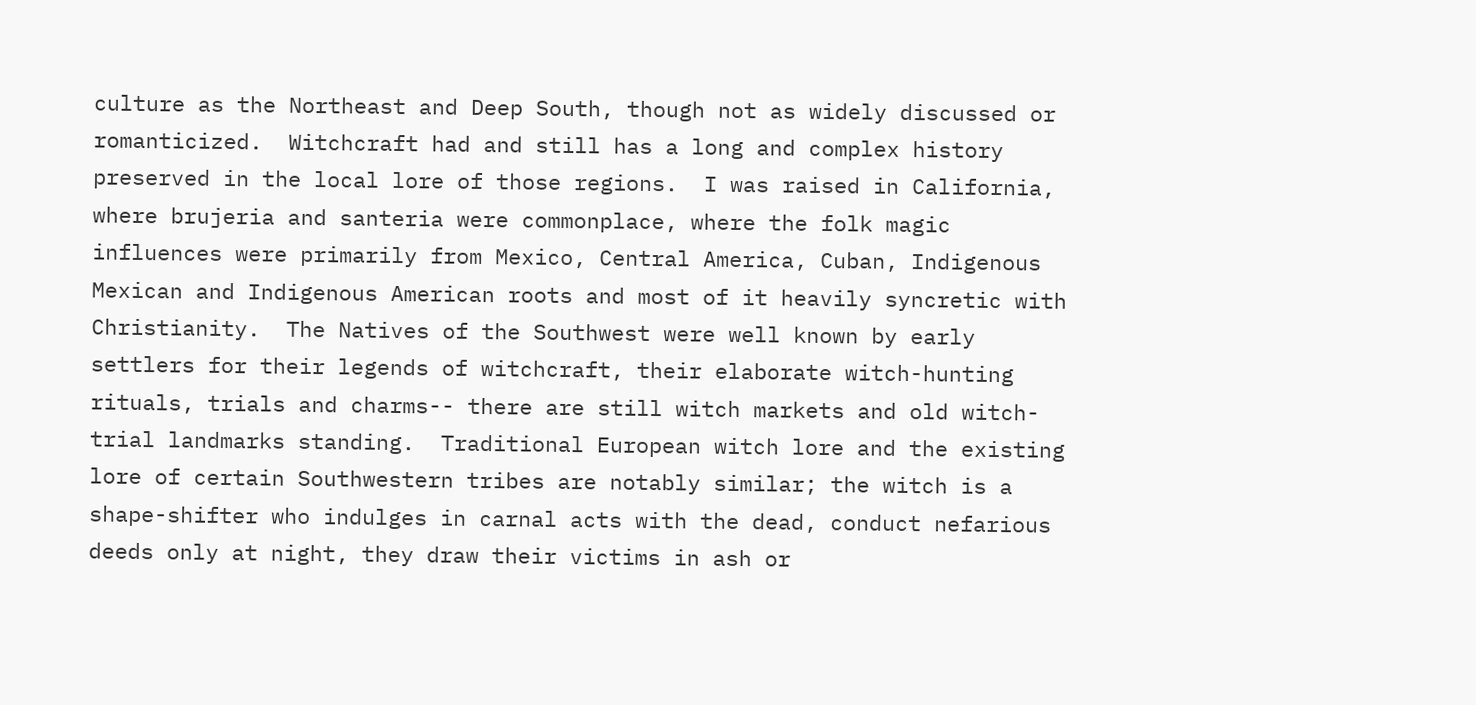culture as the Northeast and Deep South, though not as widely discussed or romanticized.  Witchcraft had and still has a long and complex history preserved in the local lore of those regions.  I was raised in California, where brujeria and santeria were commonplace, where the folk magic influences were primarily from Mexico, Central America, Cuban, Indigenous Mexican and Indigenous American roots and most of it heavily syncretic with Christianity.  The Natives of the Southwest were well known by early settlers for their legends of witchcraft, their elaborate witch-hunting rituals, trials and charms-- there are still witch markets and old witch-trial landmarks standing.  Traditional European witch lore and the existing lore of certain Southwestern tribes are notably similar; the witch is a shape-shifter who indulges in carnal acts with the dead, conduct nefarious deeds only at night, they draw their victims in ash or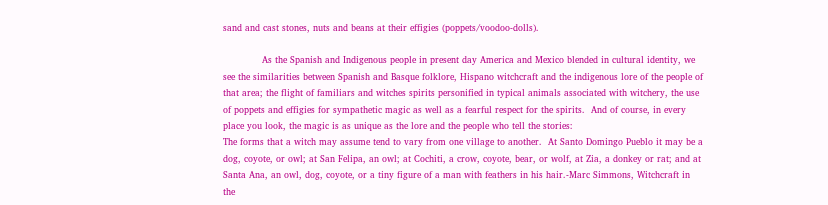sand and cast stones, nuts and beans at their effigies (poppets/voodoo-dolls).

             As the Spanish and Indigenous people in present day America and Mexico blended in cultural identity, we see the similarities between Spanish and Basque folklore, Hispano witchcraft and the indigenous lore of the people of that area; the flight of familiars and witches spirits personified in typical animals associated with witchery, the use of poppets and effigies for sympathetic magic as well as a fearful respect for the spirits.  And of course, in every place you look, the magic is as unique as the lore and the people who tell the stories:
The forms that a witch may assume tend to vary from one village to another.  At Santo Domingo Pueblo it may be a dog, coyote, or owl; at San Felipa, an owl; at Cochiti, a crow, coyote, bear, or wolf, at Zia, a donkey or rat; and at Santa Ana, an owl, dog, coyote, or a tiny figure of a man with feathers in his hair.-Marc Simmons, Witchcraft in the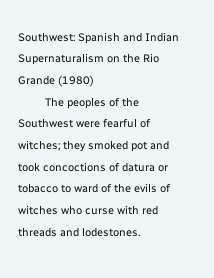Southwest: Spanish and Indian Supernaturalism on the Rio Grande (1980)
         The peoples of the Southwest were fearful of witches; they smoked pot and took concoctions of datura or tobacco to ward of the evils of witches who curse with red threads and lodestones.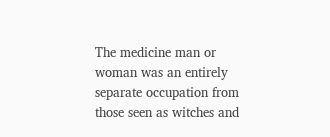The medicine man or woman was an entirely separate occupation from those seen as witches and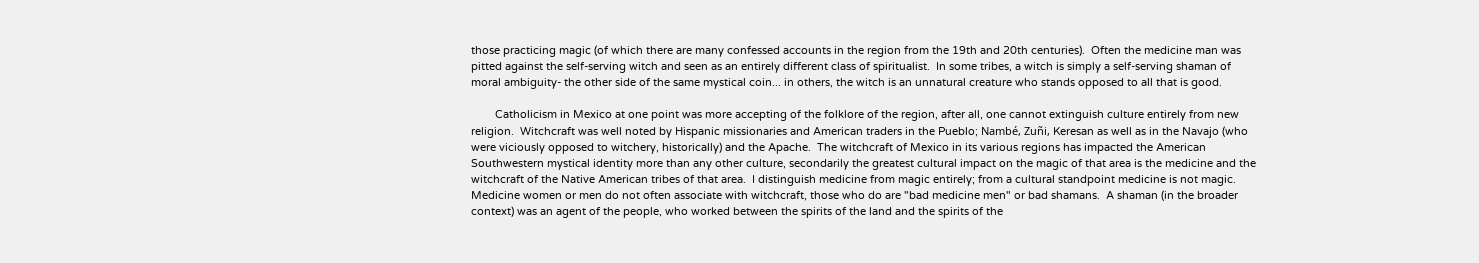those practicing magic (of which there are many confessed accounts in the region from the 19th and 20th centuries).  Often the medicine man was pitted against the self-serving witch and seen as an entirely different class of spiritualist.  In some tribes, a witch is simply a self-serving shaman of moral ambiguity- the other side of the same mystical coin... in others, the witch is an unnatural creature who stands opposed to all that is good.

        Catholicism in Mexico at one point was more accepting of the folklore of the region, after all, one cannot extinguish culture entirely from new religion.  Witchcraft was well noted by Hispanic missionaries and American traders in the Pueblo; Nambé, Zuñi, Keresan as well as in the Navajo (who were viciously opposed to witchery, historically) and the Apache.  The witchcraft of Mexico in its various regions has impacted the American Southwestern mystical identity more than any other culture, secondarily the greatest cultural impact on the magic of that area is the medicine and the witchcraft of the Native American tribes of that area.  I distinguish medicine from magic entirely; from a cultural standpoint medicine is not magic. Medicine women or men do not often associate with witchcraft, those who do are "bad medicine men" or bad shamans.  A shaman (in the broader context) was an agent of the people, who worked between the spirits of the land and the spirits of the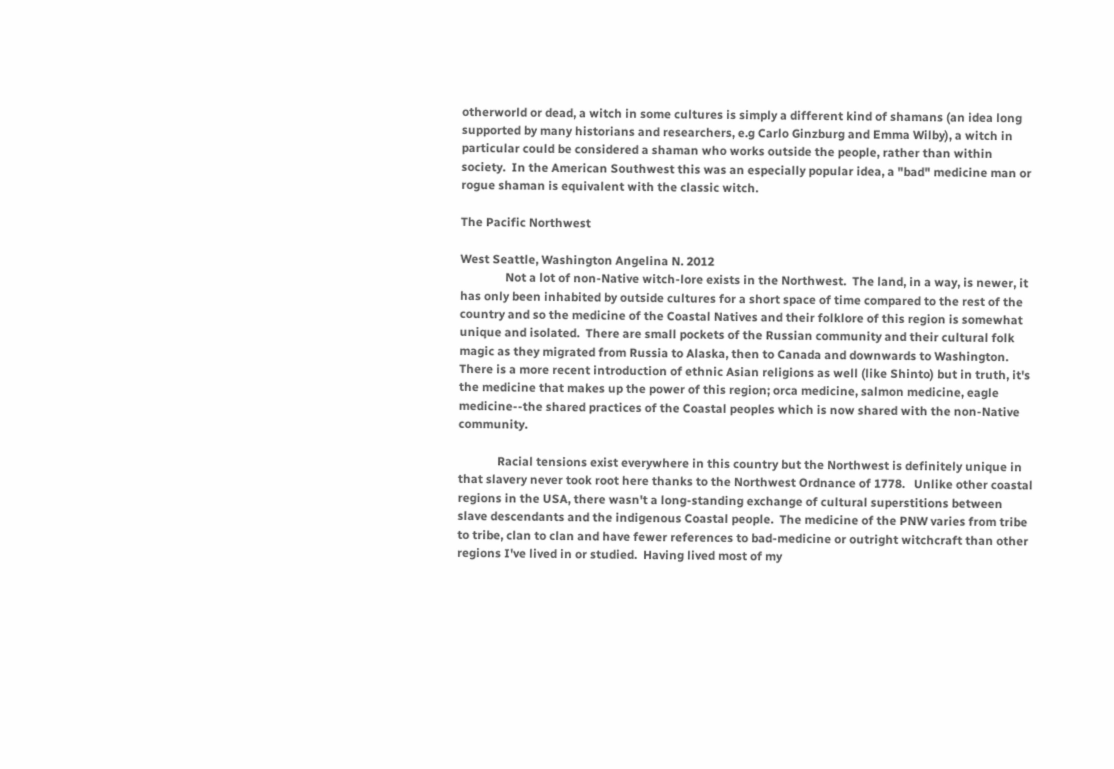otherworld or dead, a witch in some cultures is simply a different kind of shamans (an idea long supported by many historians and researchers, e.g Carlo Ginzburg and Emma Wilby), a witch in particular could be considered a shaman who works outside the people, rather than within society.  In the American Southwest this was an especially popular idea, a "bad" medicine man or rogue shaman is equivalent with the classic witch.

The Pacific Northwest

West Seattle, Washington Angelina N. 2012
               Not a lot of non-Native witch-lore exists in the Northwest.  The land, in a way, is newer, it has only been inhabited by outside cultures for a short space of time compared to the rest of the country and so the medicine of the Coastal Natives and their folklore of this region is somewhat unique and isolated.  There are small pockets of the Russian community and their cultural folk magic as they migrated from Russia to Alaska, then to Canada and downwards to Washington.  There is a more recent introduction of ethnic Asian religions as well (like Shinto) but in truth, it's the medicine that makes up the power of this region; orca medicine, salmon medicine, eagle medicine--the shared practices of the Coastal peoples which is now shared with the non-Native community.

             Racial tensions exist everywhere in this country but the Northwest is definitely unique in that slavery never took root here thanks to the Northwest Ordnance of 1778.   Unlike other coastal regions in the USA, there wasn't a long-standing exchange of cultural superstitions between slave descendants and the indigenous Coastal people.  The medicine of the PNW varies from tribe to tribe, clan to clan and have fewer references to bad-medicine or outright witchcraft than other regions I've lived in or studied.  Having lived most of my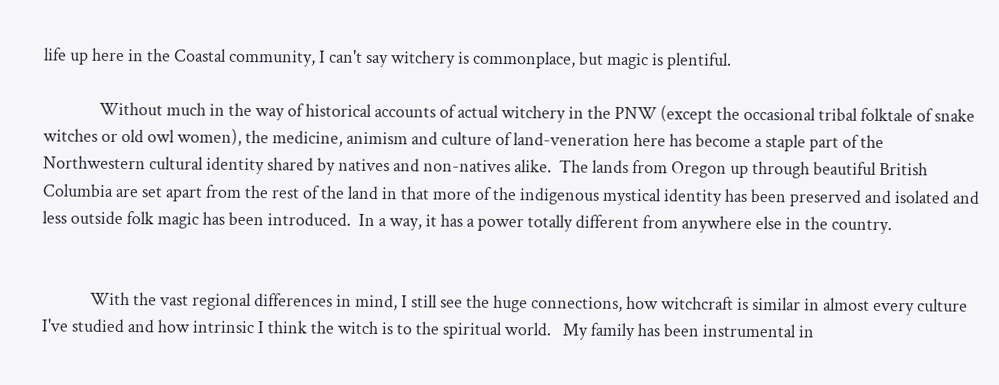life up here in the Coastal community, I can't say witchery is commonplace, but magic is plentiful.

              Without much in the way of historical accounts of actual witchery in the PNW (except the occasional tribal folktale of snake witches or old owl women), the medicine, animism and culture of land-veneration here has become a staple part of the Northwestern cultural identity shared by natives and non-natives alike.  The lands from Oregon up through beautiful British Columbia are set apart from the rest of the land in that more of the indigenous mystical identity has been preserved and isolated and less outside folk magic has been introduced.  In a way, it has a power totally different from anywhere else in the country.


            With the vast regional differences in mind, I still see the huge connections, how witchcraft is similar in almost every culture I've studied and how intrinsic I think the witch is to the spiritual world.   My family has been instrumental in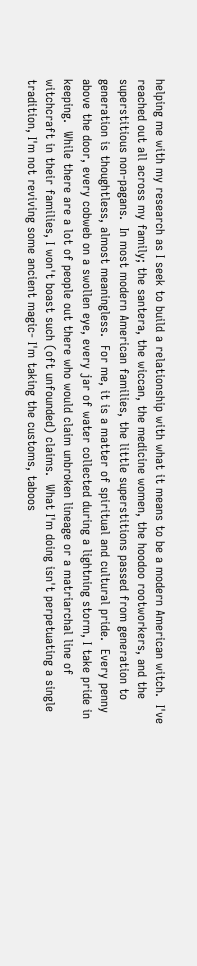helping me with my research as I seek to build a relationship with what it means to be a modern American witch.  I've reached out all across my family; the santera, the wiccan, the medicine women, the hoodoo rootworkers, and the superstitious non-pagans.  In most modern American families, the little superstitions passed from generation to generation is thoughtless, almost meaningless.  For me, it is a matter of spiritual and cultural pride.  Every penny above the door, every cobweb on a swollen eye, every jar of water collected during a lightning storm, I take pride in keeping.  While there are a lot of people out there who would claim unbroken lineage or a matriarchal line of witchcraft in their families, I won't boast such (oft unfounded) claims.  What I'm doing isn't perpetuating a single tradition, I'm not reviving some ancient magic- I'm taking the customs, taboos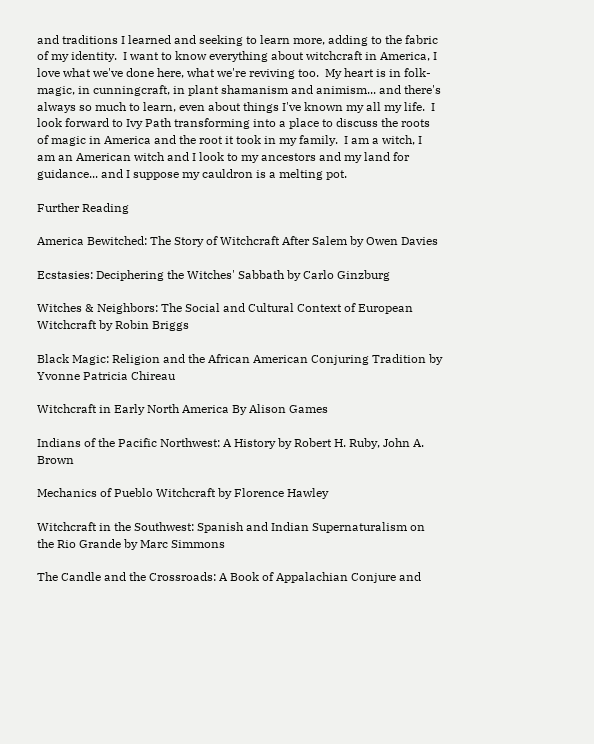and traditions I learned and seeking to learn more, adding to the fabric of my identity.  I want to know everything about witchcraft in America, I love what we've done here, what we're reviving too.  My heart is in folk-magic, in cunningcraft, in plant shamanism and animism... and there's always so much to learn, even about things I've known my all my life.  I look forward to Ivy Path transforming into a place to discuss the roots of magic in America and the root it took in my family.  I am a witch, I am an American witch and I look to my ancestors and my land for guidance... and I suppose my cauldron is a melting pot.

Further Reading

America Bewitched: The Story of Witchcraft After Salem by Owen Davies

Ecstasies: Deciphering the Witches' Sabbath by Carlo Ginzburg

Witches & Neighbors: The Social and Cultural Context of European Witchcraft by Robin Briggs

Black Magic: Religion and the African American Conjuring Tradition by Yvonne Patricia Chireau

Witchcraft in Early North America By Alison Games

Indians of the Pacific Northwest: A History by Robert H. Ruby, John A. Brown

Mechanics of Pueblo Witchcraft by Florence Hawley

Witchcraft in the Southwest: Spanish and Indian Supernaturalism on the Rio Grande by Marc Simmons

The Candle and the Crossroads: A Book of Appalachian Conjure and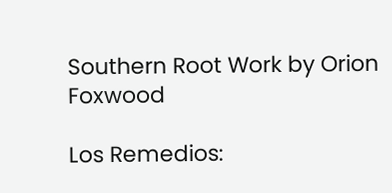Southern Root Work by Orion Foxwood

Los Remedios: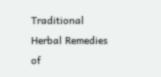Traditional Herbal Remedies of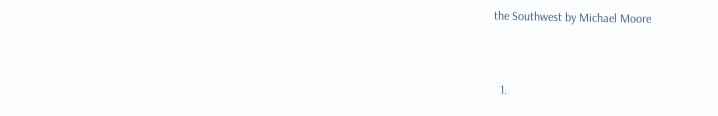the Southwest by Michael Moore


  1.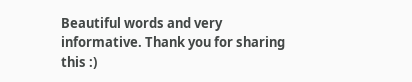Beautiful words and very informative. Thank you for sharing this :)